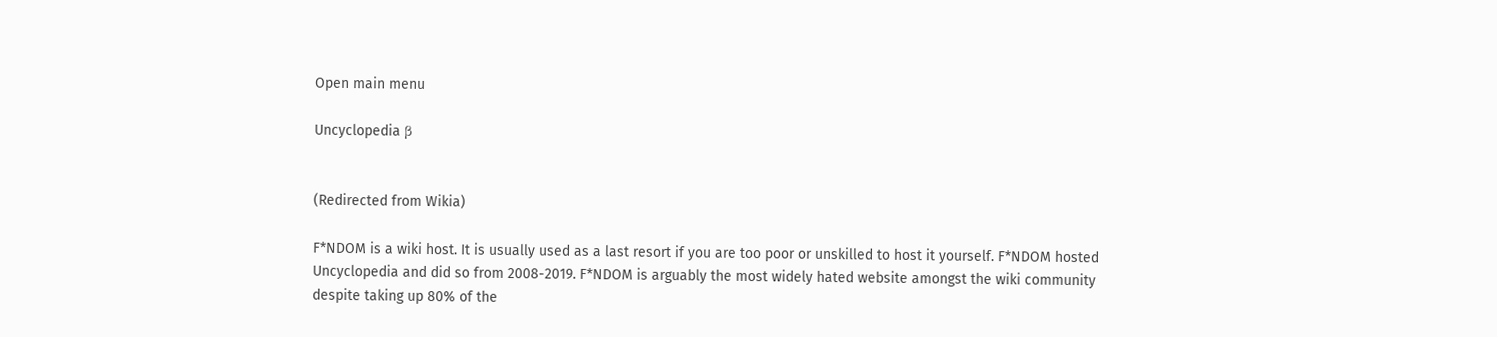Open main menu

Uncyclopedia β


(Redirected from Wikia)

F*NDOM is a wiki host. It is usually used as a last resort if you are too poor or unskilled to host it yourself. F*NDOM hosted Uncyclopedia and did so from 2008-2019. F*NDOM is arguably the most widely hated website amongst the wiki community despite taking up 80% of the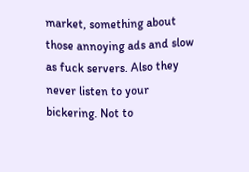market, something about those annoying ads and slow as fuck servers. Also they never listen to your bickering. Not to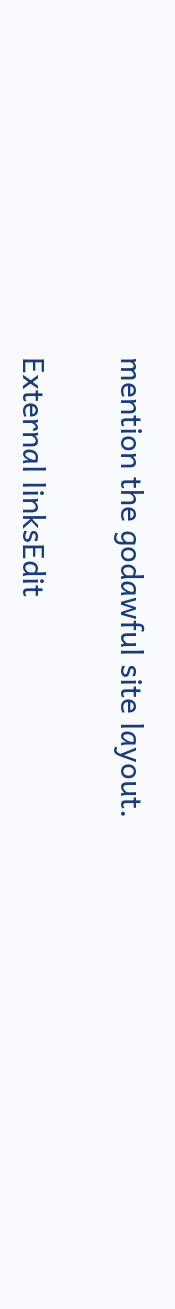mention the godawful site layout.

External linksEdit